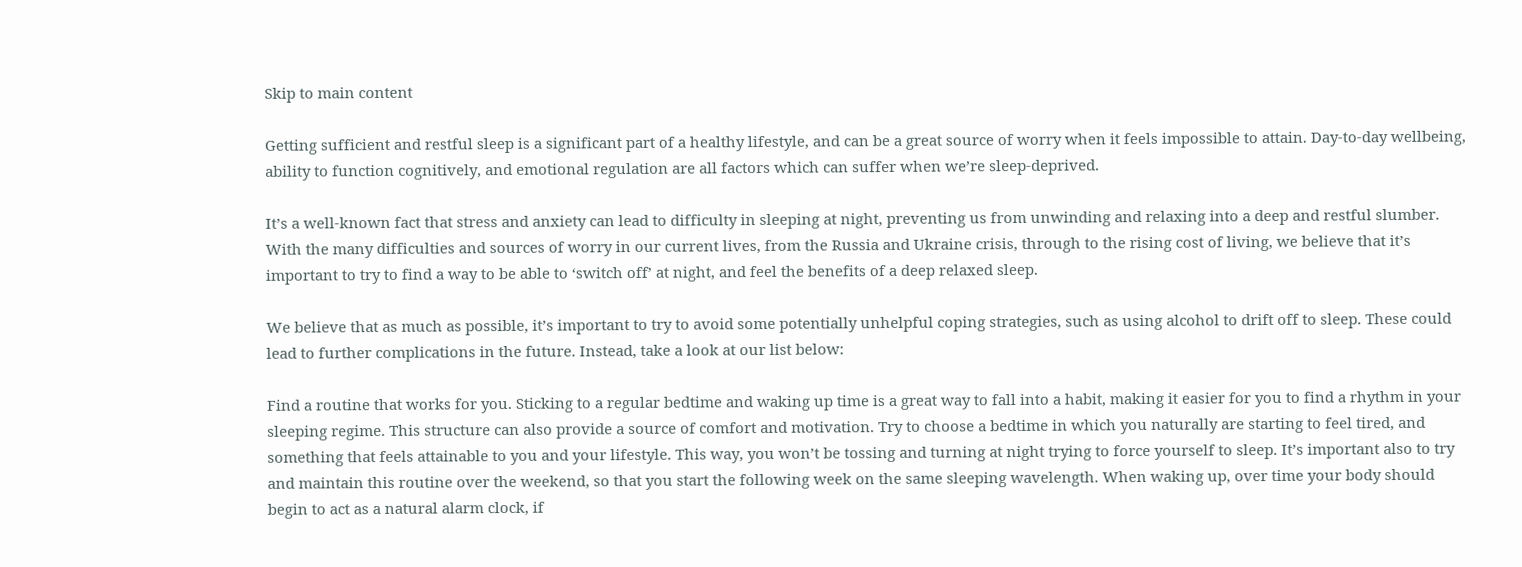Skip to main content

Getting sufficient and restful sleep is a significant part of a healthy lifestyle, and can be a great source of worry when it feels impossible to attain. Day-to-day wellbeing, ability to function cognitively, and emotional regulation are all factors which can suffer when we’re sleep-deprived.

It’s a well-known fact that stress and anxiety can lead to difficulty in sleeping at night, preventing us from unwinding and relaxing into a deep and restful slumber. With the many difficulties and sources of worry in our current lives, from the Russia and Ukraine crisis, through to the rising cost of living, we believe that it’s important to try to find a way to be able to ‘switch off’ at night, and feel the benefits of a deep relaxed sleep.

We believe that as much as possible, it’s important to try to avoid some potentially unhelpful coping strategies, such as using alcohol to drift off to sleep. These could lead to further complications in the future. Instead, take a look at our list below:

Find a routine that works for you. Sticking to a regular bedtime and waking up time is a great way to fall into a habit, making it easier for you to find a rhythm in your sleeping regime. This structure can also provide a source of comfort and motivation. Try to choose a bedtime in which you naturally are starting to feel tired, and something that feels attainable to you and your lifestyle. This way, you won’t be tossing and turning at night trying to force yourself to sleep. It’s important also to try and maintain this routine over the weekend, so that you start the following week on the same sleeping wavelength. When waking up, over time your body should begin to act as a natural alarm clock, if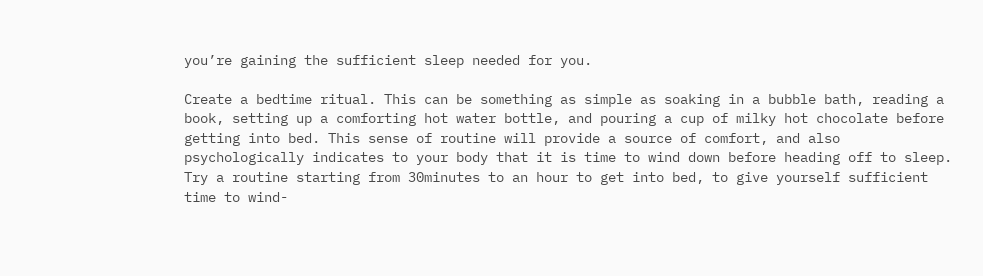you’re gaining the sufficient sleep needed for you.

Create a bedtime ritual. This can be something as simple as soaking in a bubble bath, reading a book, setting up a comforting hot water bottle, and pouring a cup of milky hot chocolate before getting into bed. This sense of routine will provide a source of comfort, and also psychologically indicates to your body that it is time to wind down before heading off to sleep. Try a routine starting from 30minutes to an hour to get into bed, to give yourself sufficient time to wind-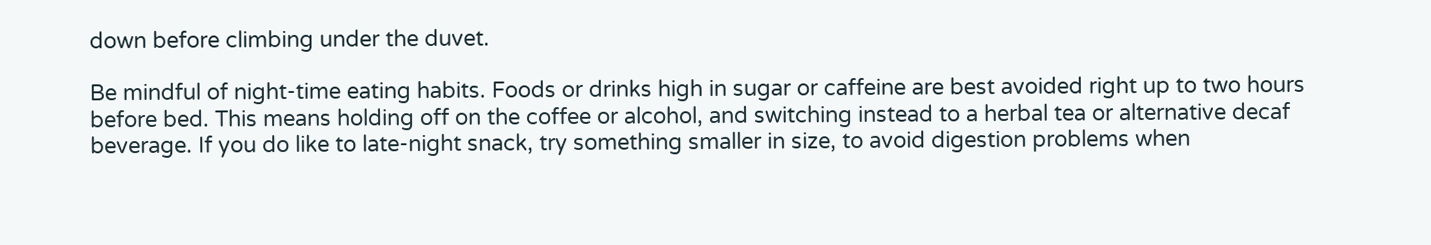down before climbing under the duvet.

Be mindful of night-time eating habits. Foods or drinks high in sugar or caffeine are best avoided right up to two hours before bed. This means holding off on the coffee or alcohol, and switching instead to a herbal tea or alternative decaf beverage. If you do like to late-night snack, try something smaller in size, to avoid digestion problems when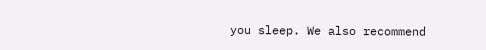you sleep. We also recommend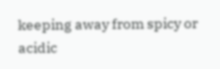keeping away from spicy or acidic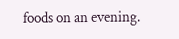foods on an evening.